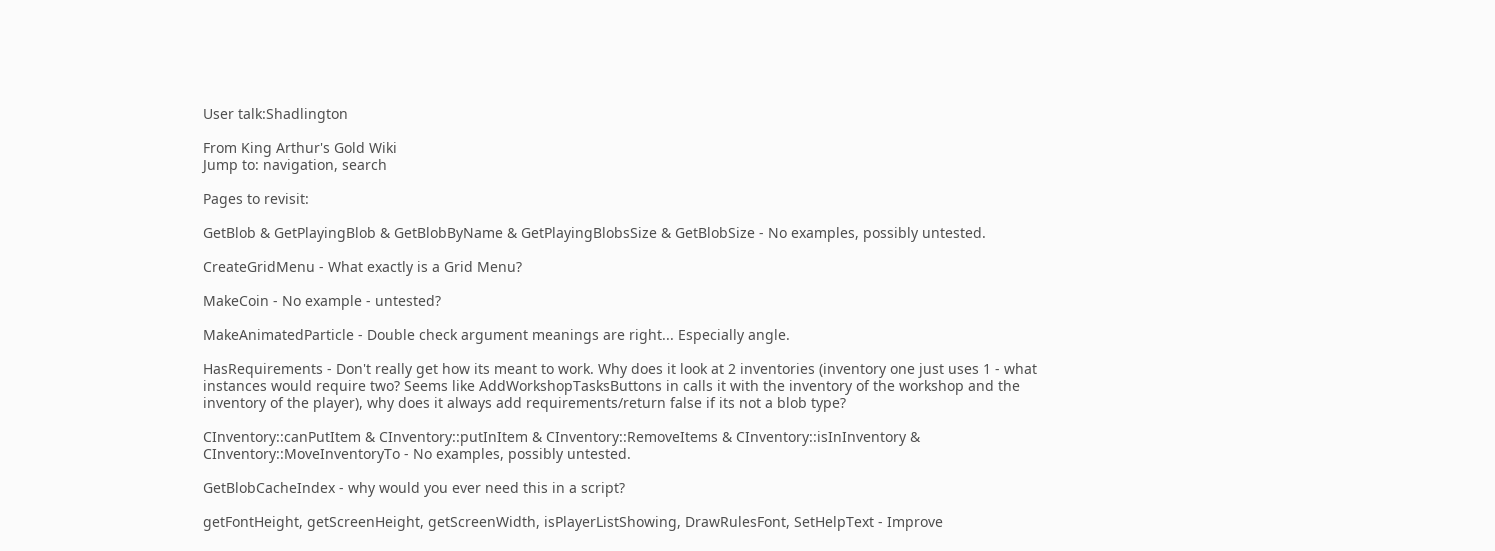User talk:Shadlington

From King Arthur's Gold Wiki
Jump to: navigation, search

Pages to revisit:

GetBlob & GetPlayingBlob & GetBlobByName & GetPlayingBlobsSize & GetBlobSize - No examples, possibly untested.

CreateGridMenu - What exactly is a Grid Menu?

MakeCoin - No example - untested?

MakeAnimatedParticle - Double check argument meanings are right... Especially angle.

HasRequirements - Don't really get how its meant to work. Why does it look at 2 inventories (inventory one just uses 1 - what instances would require two? Seems like AddWorkshopTasksButtons in calls it with the inventory of the workshop and the inventory of the player), why does it always add requirements/return false if its not a blob type?

CInventory::canPutItem & CInventory::putInItem & CInventory::RemoveItems & CInventory::isInInventory & CInventory::MoveInventoryTo - No examples, possibly untested.

GetBlobCacheIndex - why would you ever need this in a script?

getFontHeight, getScreenHeight, getScreenWidth, isPlayerListShowing, DrawRulesFont, SetHelpText - Improve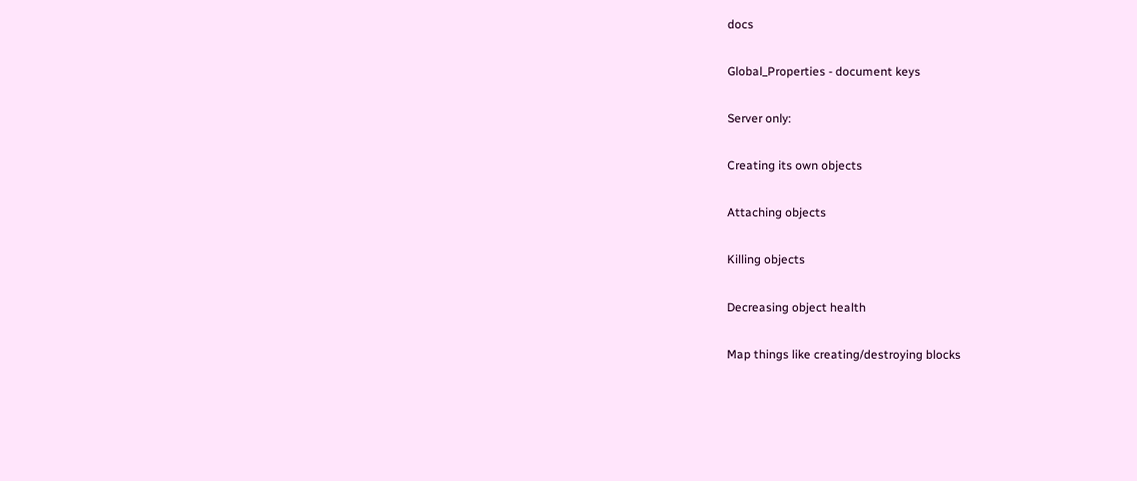docs

Global_Properties - document keys

Server only:

Creating its own objects

Attaching objects

Killing objects

Decreasing object health

Map things like creating/destroying blocks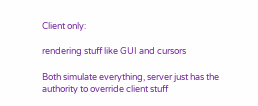Client only:

rendering stuff like GUI and cursors

Both simulate everything, server just has the authority to override client stuff